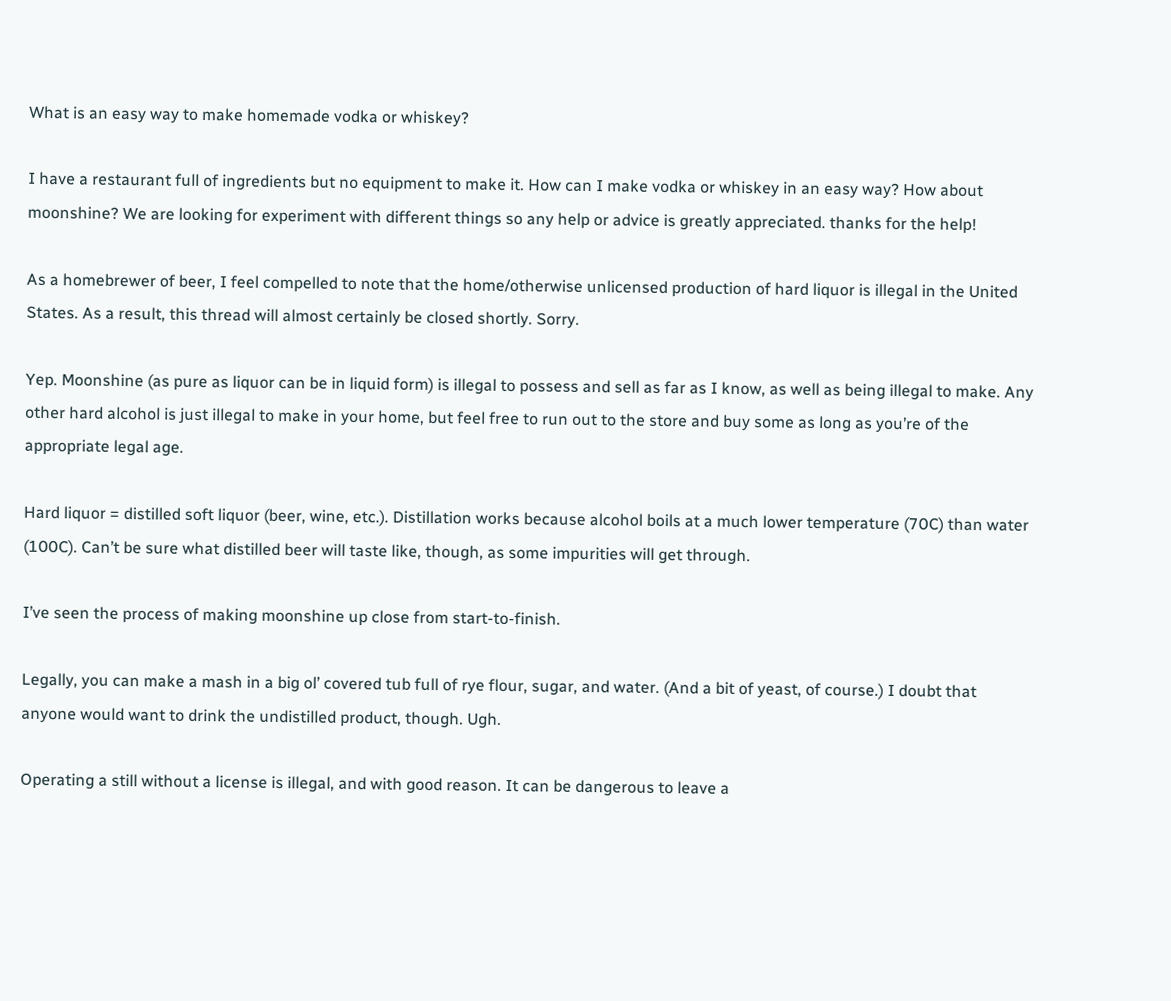What is an easy way to make homemade vodka or whiskey?

I have a restaurant full of ingredients but no equipment to make it. How can I make vodka or whiskey in an easy way? How about moonshine? We are looking for experiment with different things so any help or advice is greatly appreciated. thanks for the help!

As a homebrewer of beer, I feel compelled to note that the home/otherwise unlicensed production of hard liquor is illegal in the United States. As a result, this thread will almost certainly be closed shortly. Sorry.

Yep. Moonshine (as pure as liquor can be in liquid form) is illegal to possess and sell as far as I know, as well as being illegal to make. Any other hard alcohol is just illegal to make in your home, but feel free to run out to the store and buy some as long as you’re of the appropriate legal age.

Hard liquor = distilled soft liquor (beer, wine, etc.). Distillation works because alcohol boils at a much lower temperature (70C) than water (100C). Can’t be sure what distilled beer will taste like, though, as some impurities will get through.

I’ve seen the process of making moonshine up close from start-to-finish.

Legally, you can make a mash in a big ol’ covered tub full of rye flour, sugar, and water. (And a bit of yeast, of course.) I doubt that anyone would want to drink the undistilled product, though. Ugh.

Operating a still without a license is illegal, and with good reason. It can be dangerous to leave a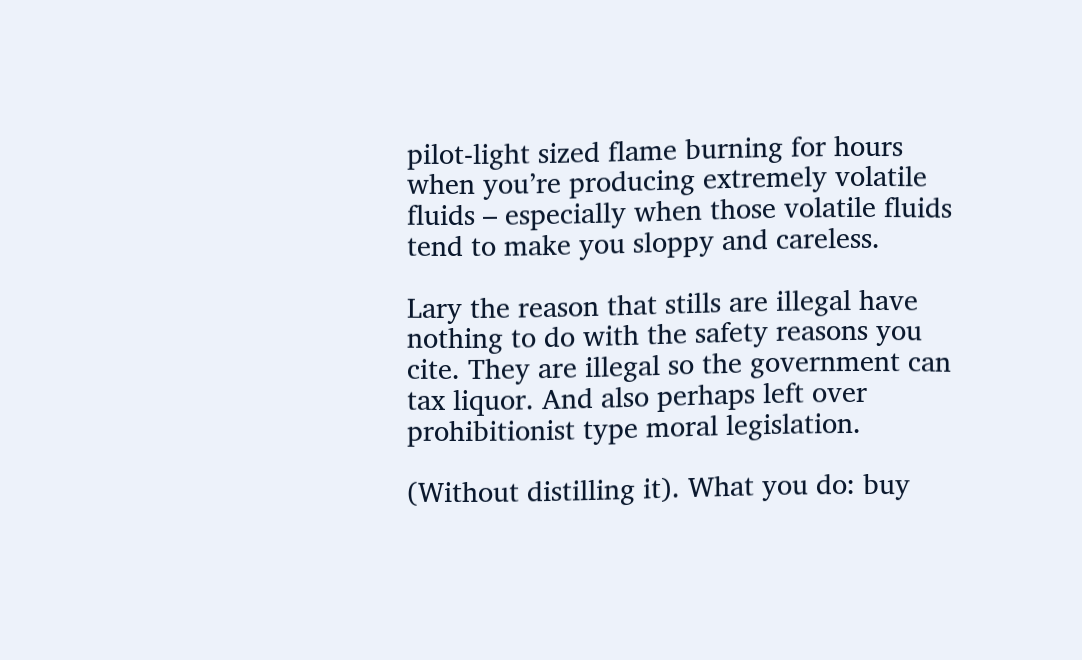pilot-light sized flame burning for hours when you’re producing extremely volatile fluids – especially when those volatile fluids tend to make you sloppy and careless.

Lary the reason that stills are illegal have nothing to do with the safety reasons you cite. They are illegal so the government can tax liquor. And also perhaps left over prohibitionist type moral legislation.

(Without distilling it). What you do: buy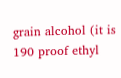grain alcohol (it is 190 proof ethyl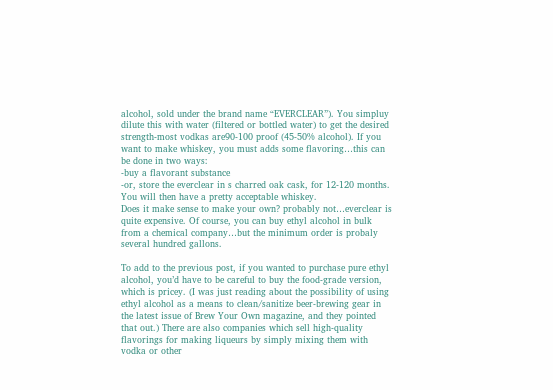alcohol, sold under the brand name “EVERCLEAR”). You simpluy dilute this with water (filtered or bottled water) to get the desired strength-most vodkas are90-100 proof (45-50% alcohol). If you want to make whiskey, you must adds some flavoring…this can be done in two ways:
-buy a flavorant substance
-or, store the everclear in s charred oak cask, for 12-120 months. You will then have a pretty acceptable whiskey.
Does it make sense to make your own? probably not…everclear is quite expensive. Of course, you can buy ethyl alcohol in bulk from a chemical company…but the minimum order is probaly several hundred gallons.

To add to the previous post, if you wanted to purchase pure ethyl alcohol, you’d have to be careful to buy the food-grade version, which is pricey. (I was just reading about the possibility of using ethyl alcohol as a means to clean/sanitize beer-brewing gear in the latest issue of Brew Your Own magazine, and they pointed that out.) There are also companies which sell high-quality flavorings for making liqueurs by simply mixing them with vodka or other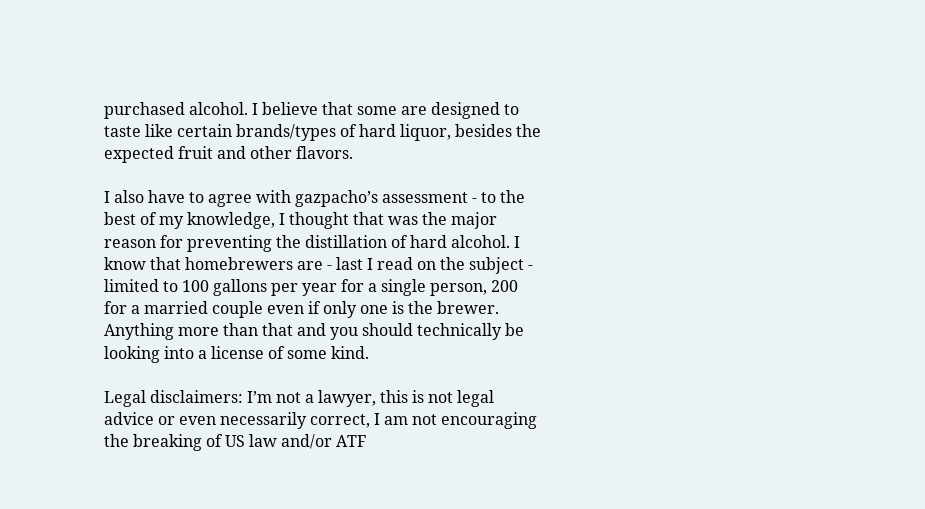purchased alcohol. I believe that some are designed to taste like certain brands/types of hard liquor, besides the expected fruit and other flavors.

I also have to agree with gazpacho’s assessment - to the best of my knowledge, I thought that was the major reason for preventing the distillation of hard alcohol. I know that homebrewers are - last I read on the subject - limited to 100 gallons per year for a single person, 200 for a married couple even if only one is the brewer. Anything more than that and you should technically be looking into a license of some kind.

Legal disclaimers: I’m not a lawyer, this is not legal advice or even necessarily correct, I am not encouraging the breaking of US law and/or ATF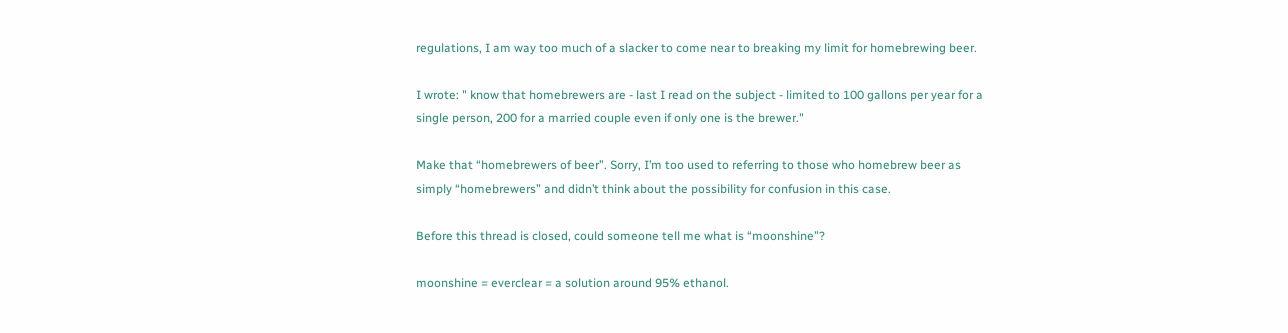regulations, I am way too much of a slacker to come near to breaking my limit for homebrewing beer.

I wrote: " know that homebrewers are - last I read on the subject - limited to 100 gallons per year for a single person, 200 for a married couple even if only one is the brewer."

Make that “homebrewers of beer”. Sorry, I’m too used to referring to those who homebrew beer as simply “homebrewers” and didn’t think about the possibility for confusion in this case.

Before this thread is closed, could someone tell me what is “moonshine”?

moonshine = everclear = a solution around 95% ethanol.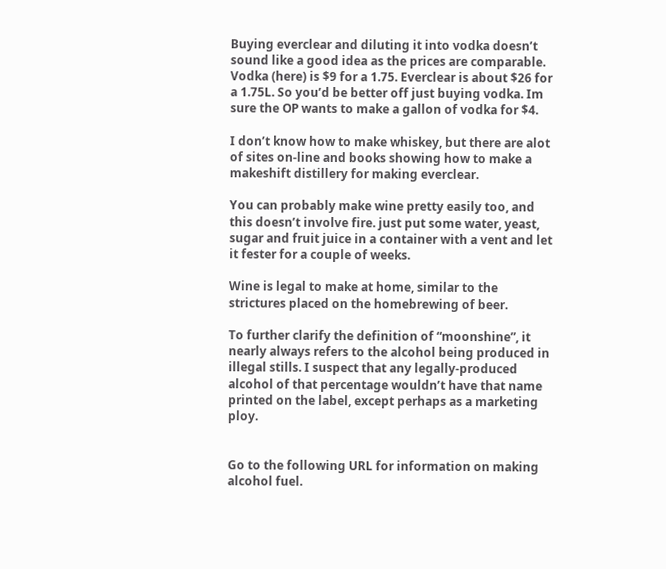Buying everclear and diluting it into vodka doesn’t sound like a good idea as the prices are comparable. Vodka (here) is $9 for a 1.75. Everclear is about $26 for a 1.75L. So you’d be better off just buying vodka. Im sure the OP wants to make a gallon of vodka for $4.

I don’t know how to make whiskey, but there are alot of sites on-line and books showing how to make a makeshift distillery for making everclear.

You can probably make wine pretty easily too, and this doesn’t involve fire. just put some water, yeast, sugar and fruit juice in a container with a vent and let it fester for a couple of weeks.

Wine is legal to make at home, similar to the strictures placed on the homebrewing of beer.

To further clarify the definition of “moonshine”, it nearly always refers to the alcohol being produced in illegal stills. I suspect that any legally-produced alcohol of that percentage wouldn’t have that name printed on the label, except perhaps as a marketing ploy.


Go to the following URL for information on making alcohol fuel.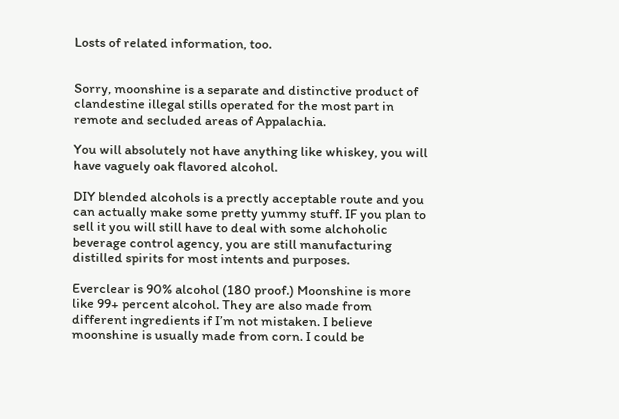Losts of related information, too.


Sorry, moonshine is a separate and distinctive product of clandestine illegal stills operated for the most part in remote and secluded areas of Appalachia.

You will absolutely not have anything like whiskey, you will have vaguely oak flavored alcohol.

DIY blended alcohols is a prectly acceptable route and you can actually make some pretty yummy stuff. IF you plan to sell it you will still have to deal with some alchoholic beverage control agency, you are still manufacturing distilled spirits for most intents and purposes.

Everclear is 90% alcohol (180 proof.) Moonshine is more like 99+ percent alcohol. They are also made from different ingredients if I’m not mistaken. I believe moonshine is usually made from corn. I could be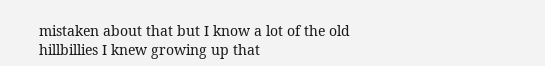mistaken about that but I know a lot of the old hillbillies I knew growing up that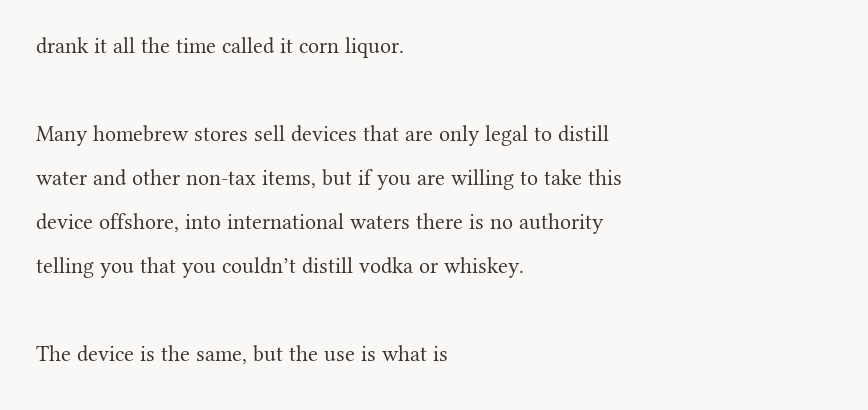drank it all the time called it corn liquor.

Many homebrew stores sell devices that are only legal to distill water and other non-tax items, but if you are willing to take this device offshore, into international waters there is no authority telling you that you couldn’t distill vodka or whiskey.

The device is the same, but the use is what is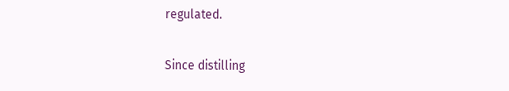regulated.

Since distilling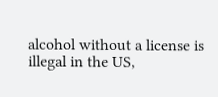alcohol without a license is illegal in the US,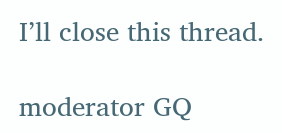I’ll close this thread.

moderator GQ